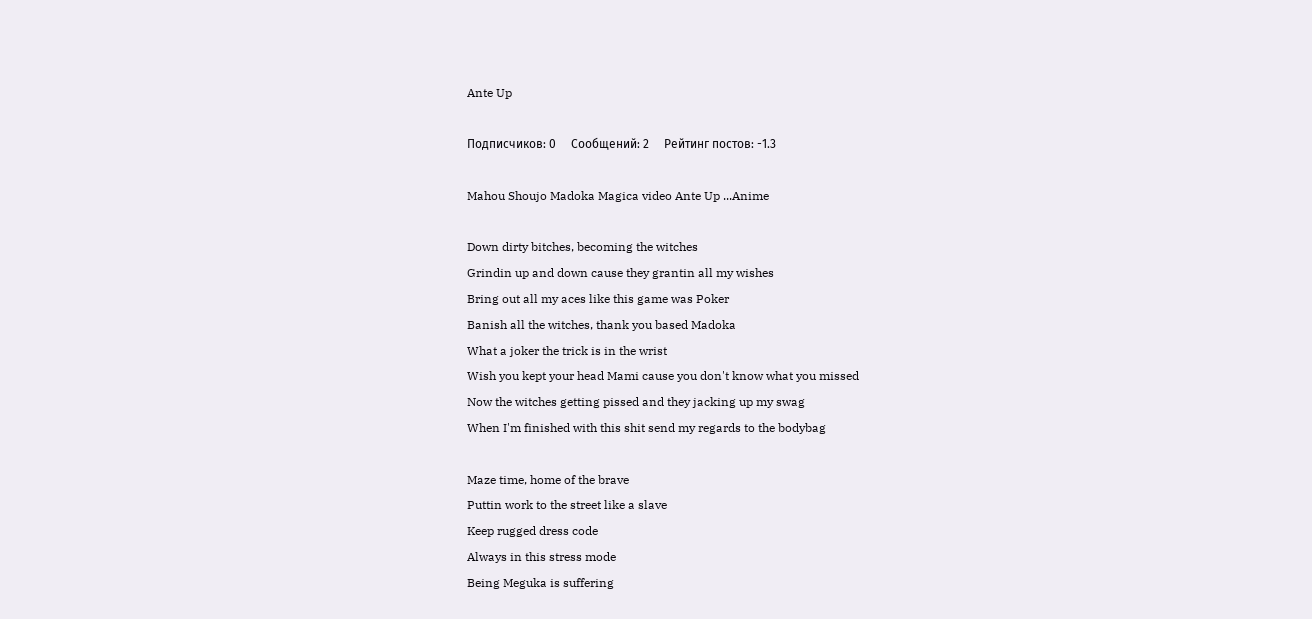Ante Up

Подписчиков: 0     Сообщений: 2     Рейтинг постов: -1.3

Mahou Shoujo Madoka Magica video Ante Up ...Anime

Down dirty bitches, becoming the witches
Grindin up and down cause they grantin all my wishes
Bring out all my aces like this game was Poker
Banish all the witches, thank you based Madoka
What a joker the trick is in the wrist
Wish you kept your head Mami cause you don't know what you missed
Now the witches getting pissed and they jacking up my swag
When I'm finished with this shit send my regards to the bodybag

Maze time, home of the brave
Puttin work to the street like a slave
Keep rugged dress code
Always in this stress mode
Being Meguka is suffering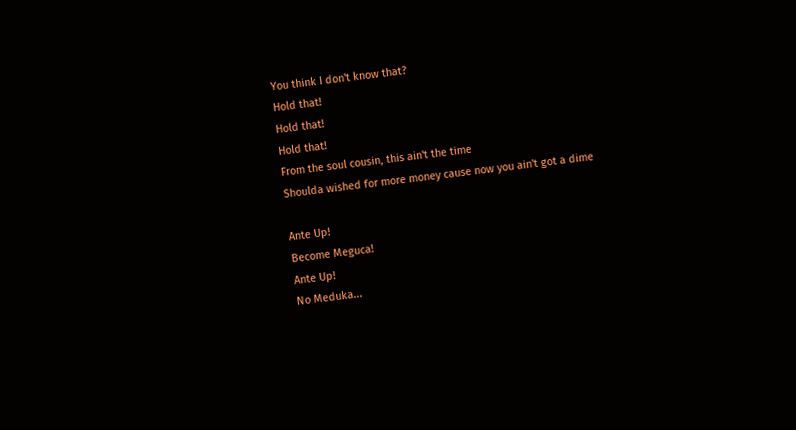You think I don't know that?
Hold that!
Hold that!
Hold that!
From the soul cousin, this ain't the time
Shoulda wished for more money cause now you ain't got a dime

Ante Up!
Become Meguca!
Ante Up!
No Meduka...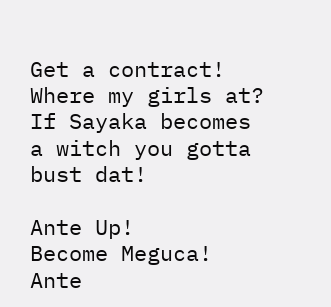Get a contract!
Where my girls at?
If Sayaka becomes a witch you gotta bust dat!

Ante Up!
Become Meguca!
Ante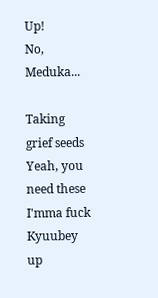Up!
No, Meduka...

Taking grief seeds
Yeah, you need these
I'mma fuck Kyuubey up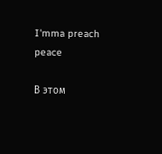I'mma preach peace

В этом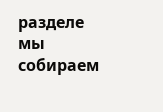разделе мы собираем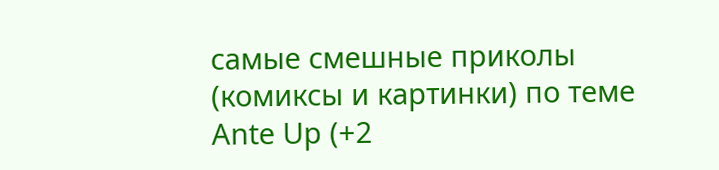самые смешные приколы (комиксы и картинки) по теме Ante Up (+2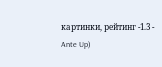картинки, рейтинг -1.3 - Ante Up)